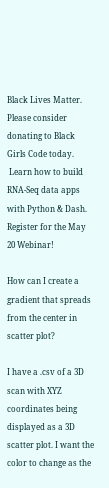Black Lives Matter. Please consider donating to Black Girls Code today.
 Learn how to build RNA-Seq data apps with Python & Dash. Register for the May 20 Webinar!

How can I create a gradient that spreads from the center in scatter plot?

I have a .csv of a 3D scan with XYZ coordinates being displayed as a 3D scatter plot. I want the color to change as the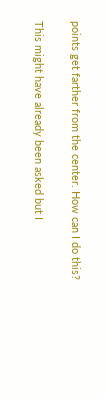points get farther from the center. How can I do this?

This might have already been asked but I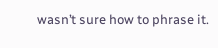wasn’t sure how to phrase it.